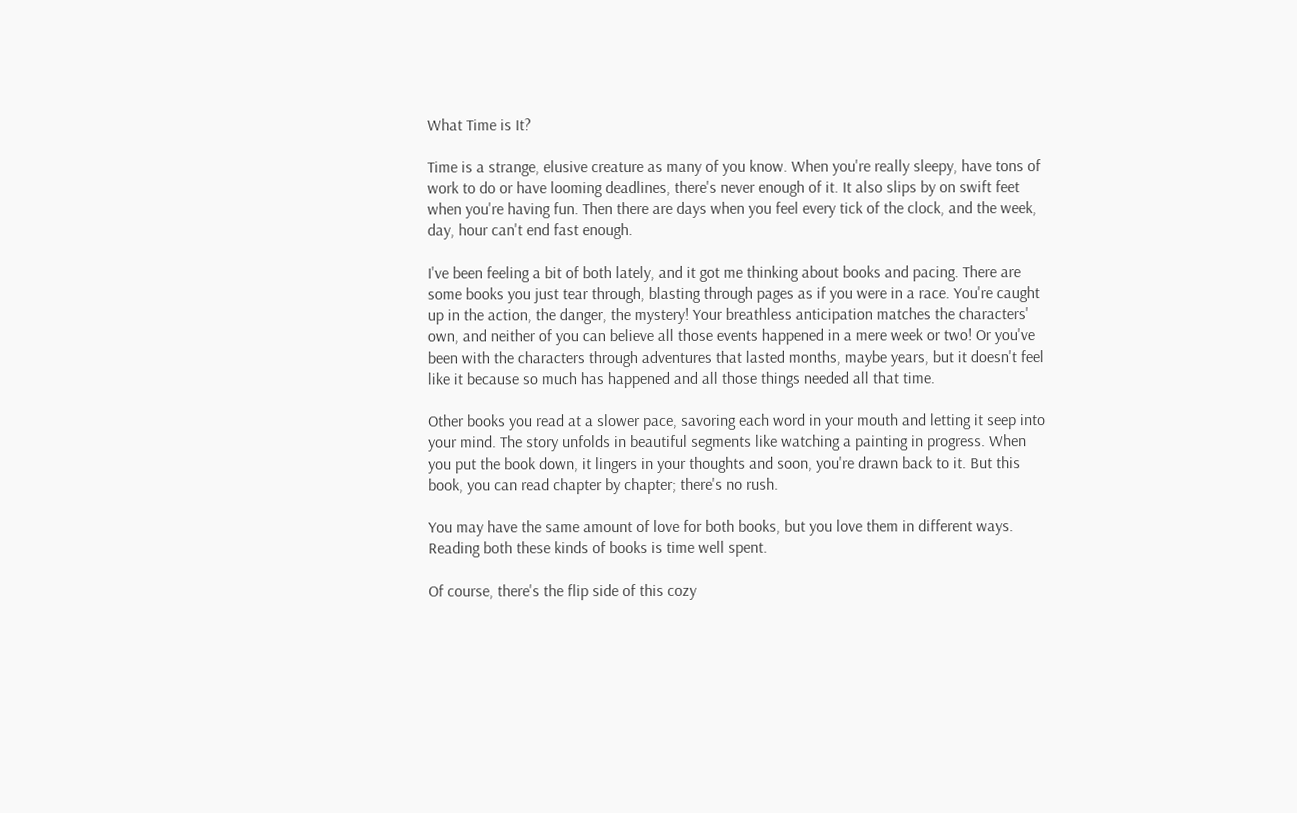What Time is It?

Time is a strange, elusive creature as many of you know. When you're really sleepy, have tons of work to do or have looming deadlines, there's never enough of it. It also slips by on swift feet when you're having fun. Then there are days when you feel every tick of the clock, and the week, day, hour can't end fast enough.

I've been feeling a bit of both lately, and it got me thinking about books and pacing. There are some books you just tear through, blasting through pages as if you were in a race. You're caught up in the action, the danger, the mystery! Your breathless anticipation matches the characters' own, and neither of you can believe all those events happened in a mere week or two! Or you've been with the characters through adventures that lasted months, maybe years, but it doesn't feel like it because so much has happened and all those things needed all that time.

Other books you read at a slower pace, savoring each word in your mouth and letting it seep into your mind. The story unfolds in beautiful segments like watching a painting in progress. When you put the book down, it lingers in your thoughts and soon, you're drawn back to it. But this book, you can read chapter by chapter; there's no rush.

You may have the same amount of love for both books, but you love them in different ways. Reading both these kinds of books is time well spent.

Of course, there's the flip side of this cozy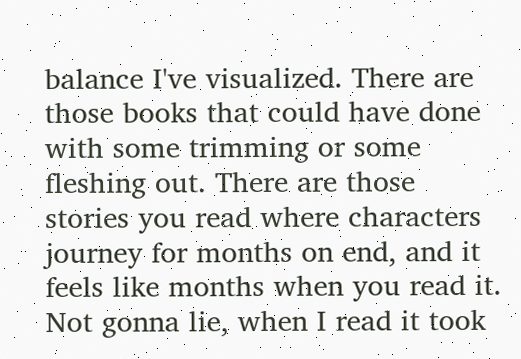balance I've visualized. There are those books that could have done with some trimming or some fleshing out. There are those stories you read where characters journey for months on end, and it feels like months when you read it. Not gonna lie, when I read it took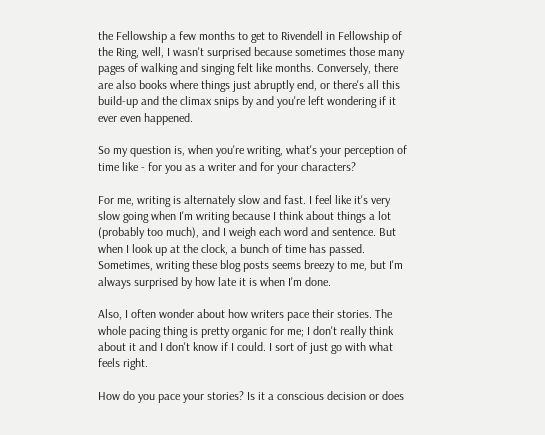the Fellowship a few months to get to Rivendell in Fellowship of the Ring, well, I wasn't surprised because sometimes those many pages of walking and singing felt like months. Conversely, there are also books where things just abruptly end, or there's all this build-up and the climax snips by and you're left wondering if it ever even happened.

So my question is, when you're writing, what's your perception of time like - for you as a writer and for your characters?

For me, writing is alternately slow and fast. I feel like it's very slow going when I'm writing because I think about things a lot (probably too much), and I weigh each word and sentence. But when I look up at the clock, a bunch of time has passed. Sometimes, writing these blog posts seems breezy to me, but I'm always surprised by how late it is when I'm done.

Also, I often wonder about how writers pace their stories. The whole pacing thing is pretty organic for me; I don't really think about it and I don't know if I could. I sort of just go with what feels right.

How do you pace your stories? Is it a conscious decision or does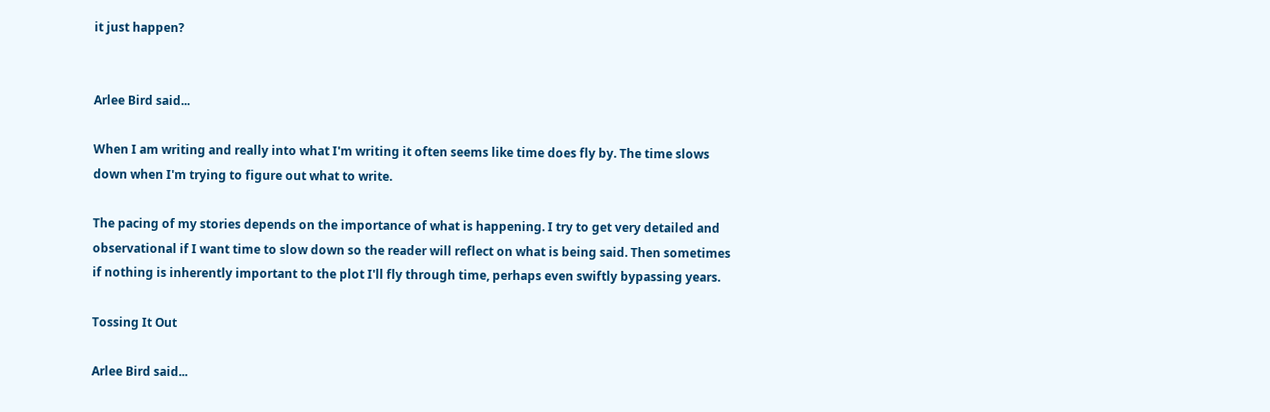it just happen?


Arlee Bird said...

When I am writing and really into what I'm writing it often seems like time does fly by. The time slows down when I'm trying to figure out what to write.

The pacing of my stories depends on the importance of what is happening. I try to get very detailed and observational if I want time to slow down so the reader will reflect on what is being said. Then sometimes if nothing is inherently important to the plot I'll fly through time, perhaps even swiftly bypassing years.

Tossing It Out

Arlee Bird said...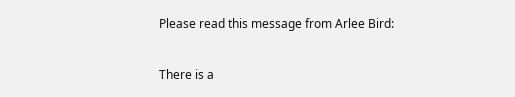Please read this message from Arlee Bird:

There is a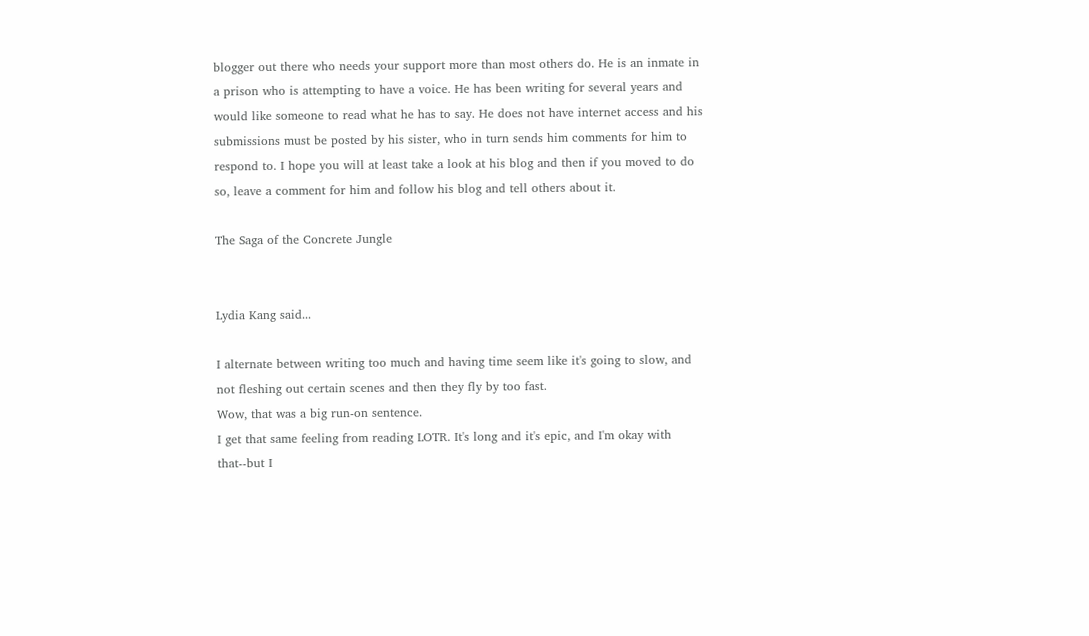blogger out there who needs your support more than most others do. He is an inmate in a prison who is attempting to have a voice. He has been writing for several years and would like someone to read what he has to say. He does not have internet access and his submissions must be posted by his sister, who in turn sends him comments for him to respond to. I hope you will at least take a look at his blog and then if you moved to do so, leave a comment for him and follow his blog and tell others about it.

The Saga of the Concrete Jungle


Lydia Kang said...

I alternate between writing too much and having time seem like it's going to slow, and not fleshing out certain scenes and then they fly by too fast.
Wow, that was a big run-on sentence.
I get that same feeling from reading LOTR. It's long and it's epic, and I'm okay with that--but I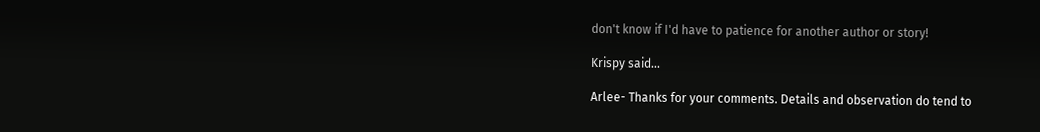don't know if I'd have to patience for another author or story!

Krispy said...

Arlee- Thanks for your comments. Details and observation do tend to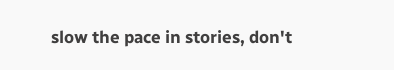slow the pace in stories, don't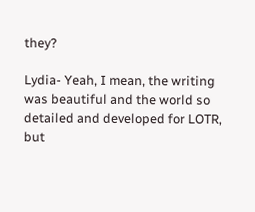they?

Lydia- Yeah, I mean, the writing was beautiful and the world so detailed and developed for LOTR, but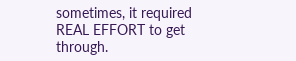sometimes, it required REAL EFFORT to get through.